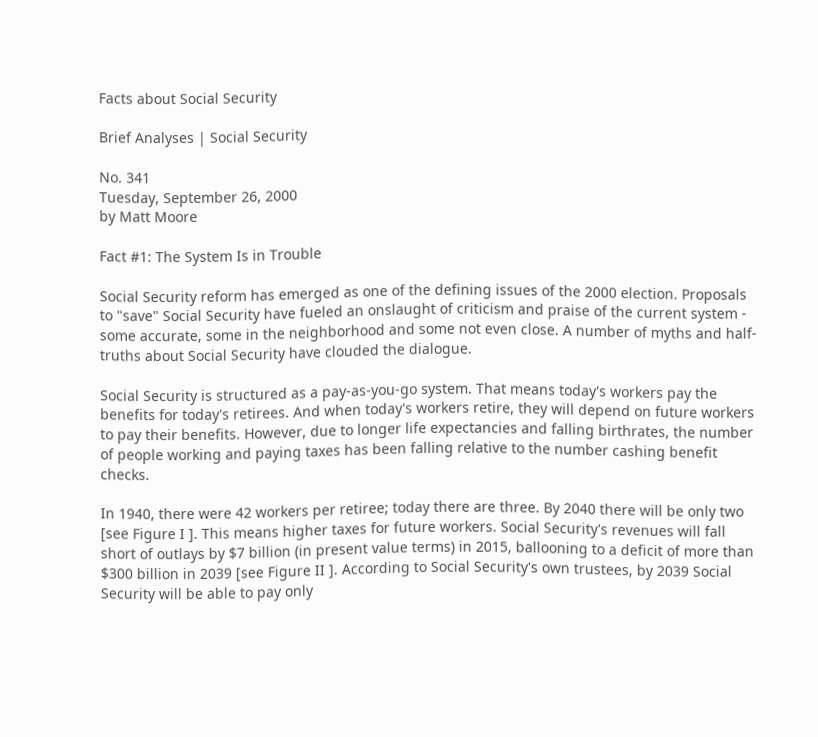Facts about Social Security

Brief Analyses | Social Security

No. 341
Tuesday, September 26, 2000
by Matt Moore

Fact #1: The System Is in Trouble

Social Security reform has emerged as one of the defining issues of the 2000 election. Proposals to "save" Social Security have fueled an onslaught of criticism and praise of the current system - some accurate, some in the neighborhood and some not even close. A number of myths and half-truths about Social Security have clouded the dialogue.

Social Security is structured as a pay-as-you-go system. That means today's workers pay the benefits for today's retirees. And when today's workers retire, they will depend on future workers to pay their benefits. However, due to longer life expectancies and falling birthrates, the number of people working and paying taxes has been falling relative to the number cashing benefit checks.

In 1940, there were 42 workers per retiree; today there are three. By 2040 there will be only two [see Figure I ]. This means higher taxes for future workers. Social Security's revenues will fall short of outlays by $7 billion (in present value terms) in 2015, ballooning to a deficit of more than $300 billion in 2039 [see Figure II ]. According to Social Security's own trustees, by 2039 Social Security will be able to pay only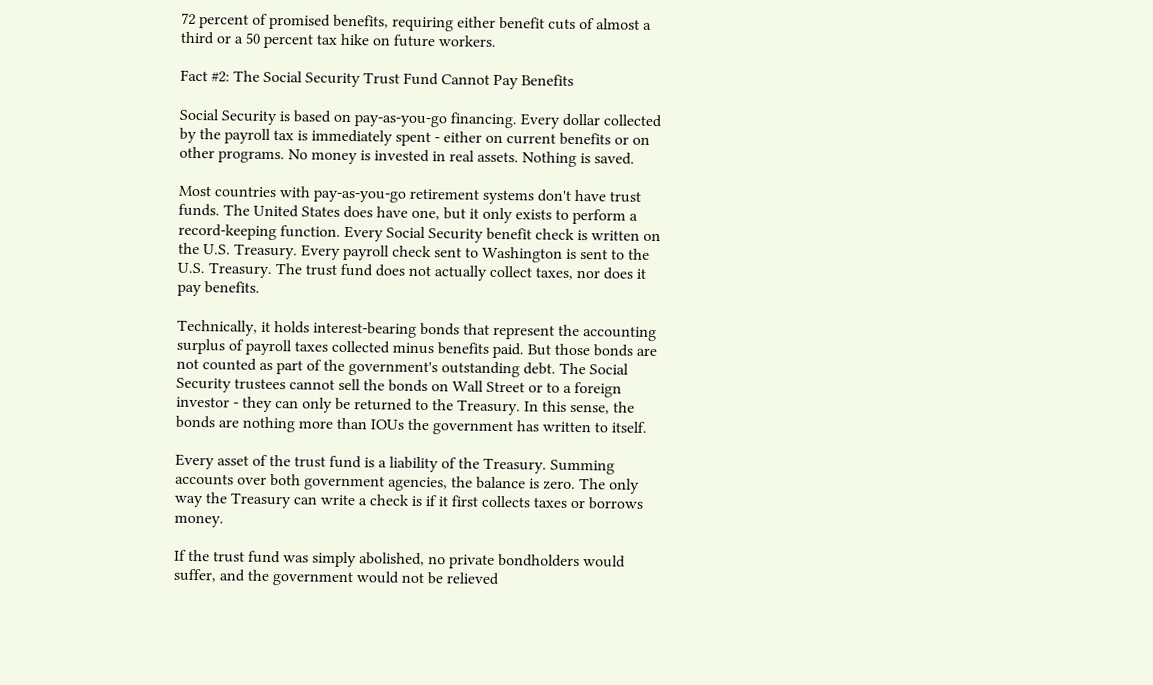72 percent of promised benefits, requiring either benefit cuts of almost a third or a 50 percent tax hike on future workers.

Fact #2: The Social Security Trust Fund Cannot Pay Benefits

Social Security is based on pay-as-you-go financing. Every dollar collected by the payroll tax is immediately spent - either on current benefits or on other programs. No money is invested in real assets. Nothing is saved.

Most countries with pay-as-you-go retirement systems don't have trust funds. The United States does have one, but it only exists to perform a record-keeping function. Every Social Security benefit check is written on the U.S. Treasury. Every payroll check sent to Washington is sent to the U.S. Treasury. The trust fund does not actually collect taxes, nor does it pay benefits.

Technically, it holds interest-bearing bonds that represent the accounting surplus of payroll taxes collected minus benefits paid. But those bonds are not counted as part of the government's outstanding debt. The Social Security trustees cannot sell the bonds on Wall Street or to a foreign investor - they can only be returned to the Treasury. In this sense, the bonds are nothing more than IOUs the government has written to itself.

Every asset of the trust fund is a liability of the Treasury. Summing accounts over both government agencies, the balance is zero. The only way the Treasury can write a check is if it first collects taxes or borrows money.

If the trust fund was simply abolished, no private bondholders would suffer, and the government would not be relieved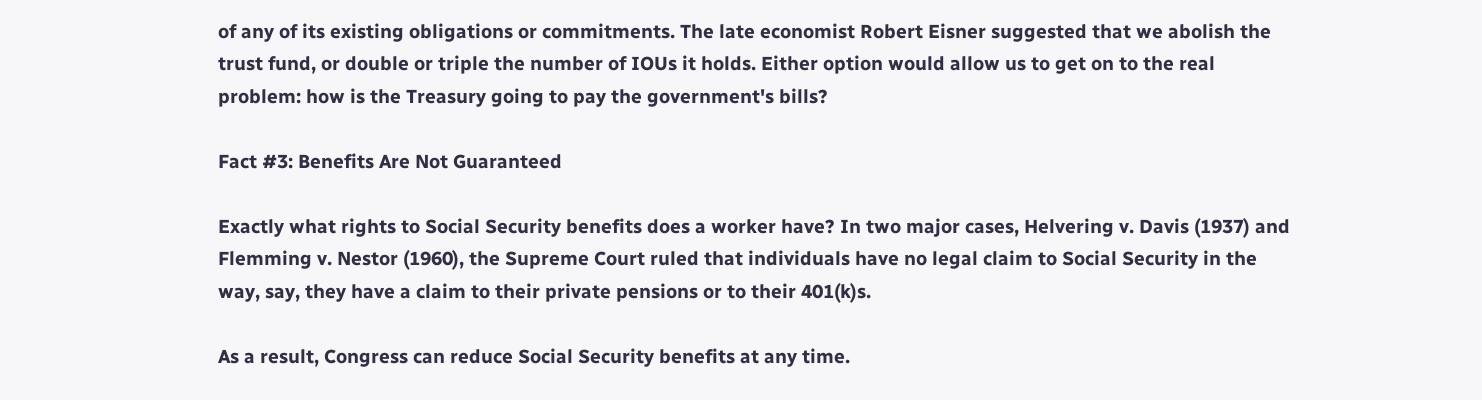of any of its existing obligations or commitments. The late economist Robert Eisner suggested that we abolish the trust fund, or double or triple the number of IOUs it holds. Either option would allow us to get on to the real problem: how is the Treasury going to pay the government's bills?

Fact #3: Benefits Are Not Guaranteed

Exactly what rights to Social Security benefits does a worker have? In two major cases, Helvering v. Davis (1937) and Flemming v. Nestor (1960), the Supreme Court ruled that individuals have no legal claim to Social Security in the way, say, they have a claim to their private pensions or to their 401(k)s.

As a result, Congress can reduce Social Security benefits at any time.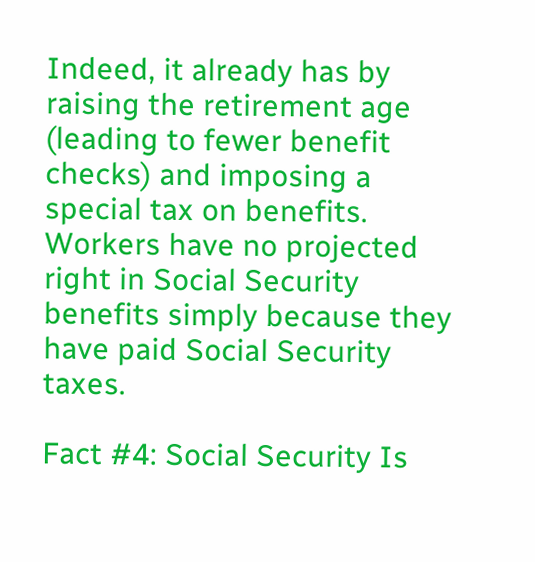Indeed, it already has by raising the retirement age (leading to fewer benefit checks) and imposing a special tax on benefits. Workers have no projected right in Social Security benefits simply because they have paid Social Security taxes.

Fact #4: Social Security Is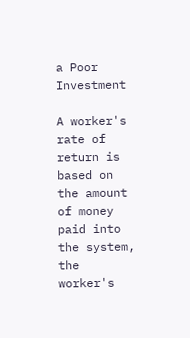a Poor Investment

A worker's rate of return is based on the amount of money paid into the system, the worker's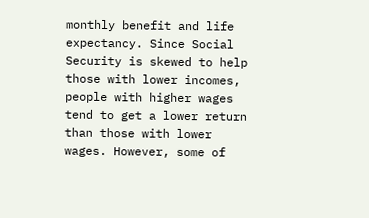monthly benefit and life expectancy. Since Social Security is skewed to help those with lower incomes, people with higher wages tend to get a lower return than those with lower wages. However, some of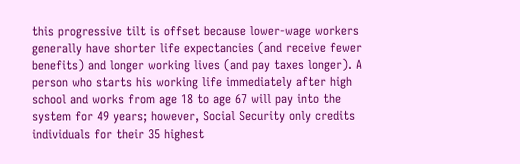this progressive tilt is offset because lower-wage workers generally have shorter life expectancies (and receive fewer benefits) and longer working lives (and pay taxes longer). A person who starts his working life immediately after high school and works from age 18 to age 67 will pay into the system for 49 years; however, Social Security only credits individuals for their 35 highest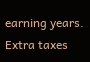earning years. Extra taxes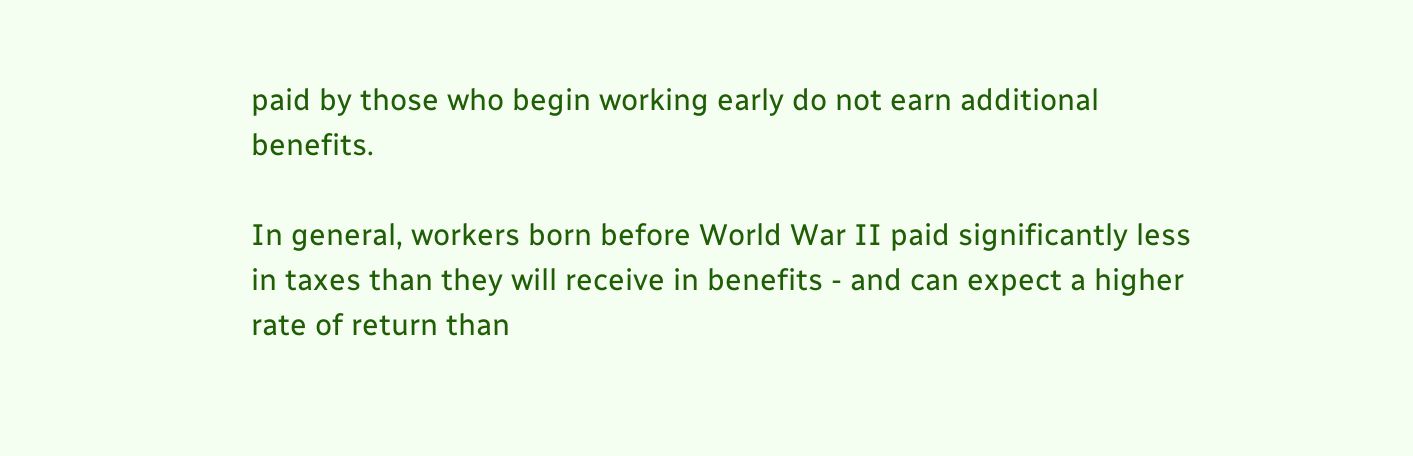paid by those who begin working early do not earn additional benefits.

In general, workers born before World War II paid significantly less in taxes than they will receive in benefits - and can expect a higher rate of return than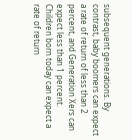subsequent generations. By contrast, baby boomers can expect a rate of return of less than 2 percent, and Generation Xers can expect less than 1 percent. Children born today can expect a rate of return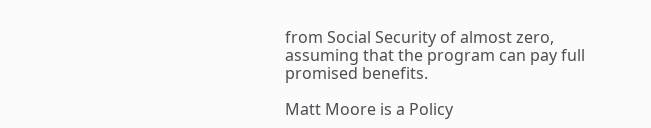from Social Security of almost zero, assuming that the program can pay full promised benefits.

Matt Moore is a Policy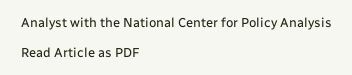Analyst with the National Center for Policy Analysis

Read Article as PDF